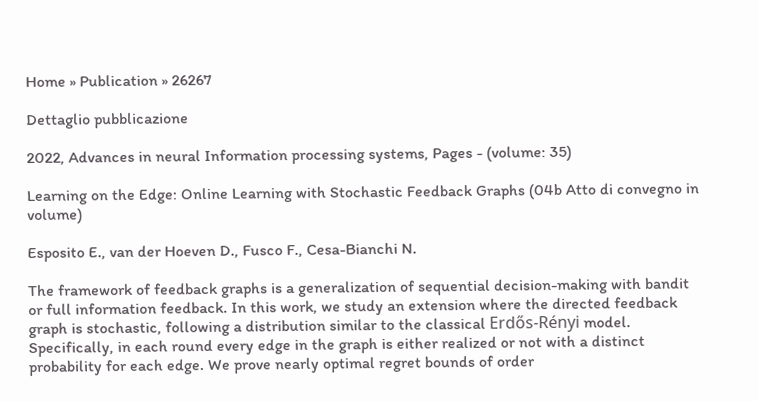Home » Publication » 26267

Dettaglio pubblicazione

2022, Advances in neural Information processing systems, Pages - (volume: 35)

Learning on the Edge: Online Learning with Stochastic Feedback Graphs (04b Atto di convegno in volume)

Esposito E., van der Hoeven D., Fusco F., Cesa-Bianchi N.

The framework of feedback graphs is a generalization of sequential decision-making with bandit or full information feedback. In this work, we study an extension where the directed feedback graph is stochastic, following a distribution similar to the classical Erdős-Rényi model. Specifically, in each round every edge in the graph is either realized or not with a distinct probability for each edge. We prove nearly optimal regret bounds of order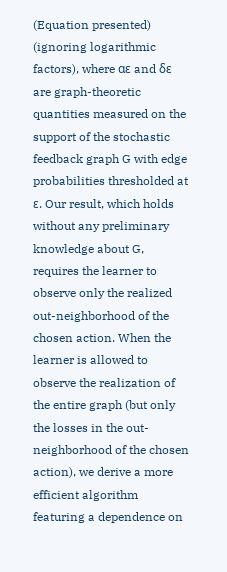(Equation presented) (ignoring logarithmic factors), where αε and δε are graph-theoretic quantities measured on the support of the stochastic feedback graph G with edge probabilities thresholded at ε. Our result, which holds without any preliminary knowledge about G, requires the learner to observe only the realized out-neighborhood of the chosen action. When the learner is allowed to observe the realization of the entire graph (but only the losses in the out-neighborhood of the chosen action), we derive a more efficient algorithm featuring a dependence on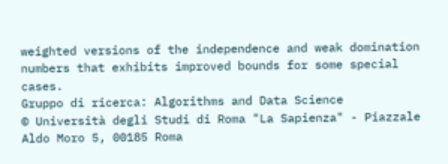weighted versions of the independence and weak domination numbers that exhibits improved bounds for some special cases.
Gruppo di ricerca: Algorithms and Data Science
© Università degli Studi di Roma "La Sapienza" - Piazzale Aldo Moro 5, 00185 Roma